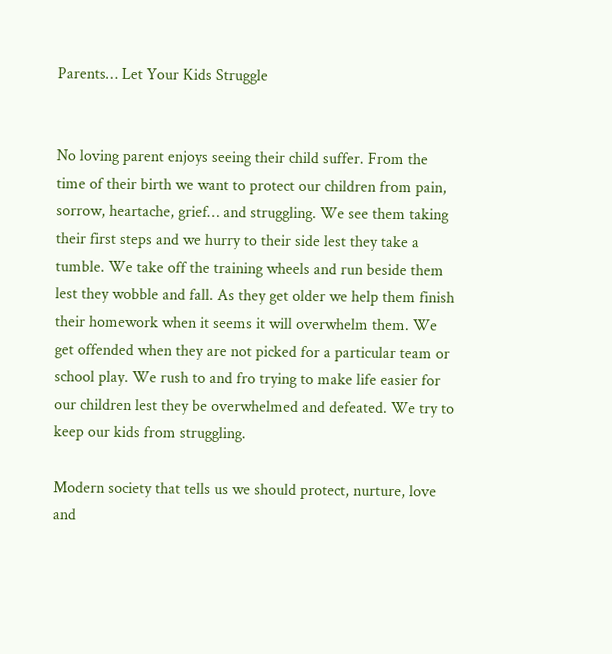Parents… Let Your Kids Struggle


No loving parent enjoys seeing their child suffer. From the time of their birth we want to protect our children from pain, sorrow, heartache, grief… and struggling. We see them taking their first steps and we hurry to their side lest they take a tumble. We take off the training wheels and run beside them lest they wobble and fall. As they get older we help them finish their homework when it seems it will overwhelm them. We get offended when they are not picked for a particular team or school play. We rush to and fro trying to make life easier for our children lest they be overwhelmed and defeated. We try to keep our kids from struggling.

Modern society that tells us we should protect, nurture, love and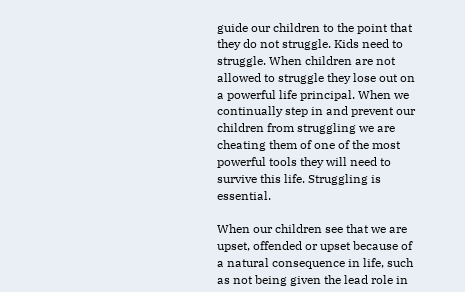guide our children to the point that they do not struggle. Kids need to struggle. When children are not allowed to struggle they lose out on a powerful life principal. When we continually step in and prevent our children from struggling we are cheating them of one of the most powerful tools they will need to survive this life. Struggling is essential.

When our children see that we are upset, offended or upset because of a natural consequence in life, such as not being given the lead role in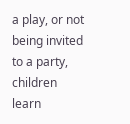a play, or not being invited to a party, children learn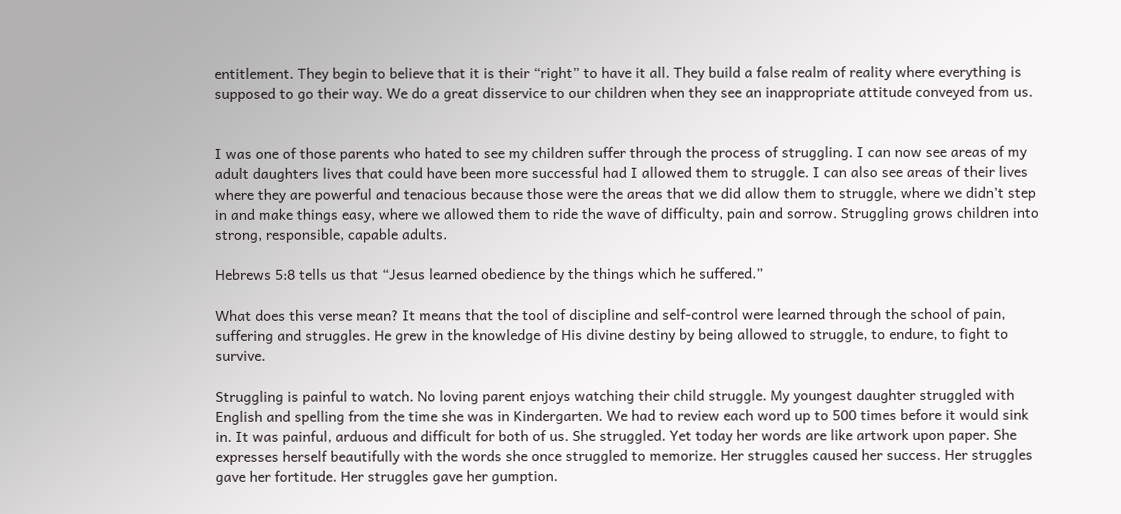entitlement. They begin to believe that it is their “right” to have it all. They build a false realm of reality where everything is supposed to go their way. We do a great disservice to our children when they see an inappropriate attitude conveyed from us.


I was one of those parents who hated to see my children suffer through the process of struggling. I can now see areas of my adult daughters lives that could have been more successful had I allowed them to struggle. I can also see areas of their lives where they are powerful and tenacious because those were the areas that we did allow them to struggle, where we didn’t step in and make things easy, where we allowed them to ride the wave of difficulty, pain and sorrow. Struggling grows children into strong, responsible, capable adults.

Hebrews 5:8 tells us that “Jesus learned obedience by the things which he suffered.”

What does this verse mean? It means that the tool of discipline and self-control were learned through the school of pain, suffering and struggles. He grew in the knowledge of His divine destiny by being allowed to struggle, to endure, to fight to survive.

Struggling is painful to watch. No loving parent enjoys watching their child struggle. My youngest daughter struggled with English and spelling from the time she was in Kindergarten. We had to review each word up to 500 times before it would sink in. It was painful, arduous and difficult for both of us. She struggled. Yet today her words are like artwork upon paper. She expresses herself beautifully with the words she once struggled to memorize. Her struggles caused her success. Her struggles gave her fortitude. Her struggles gave her gumption.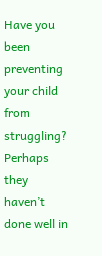Have you been preventing your child from struggling? Perhaps they haven’t done well in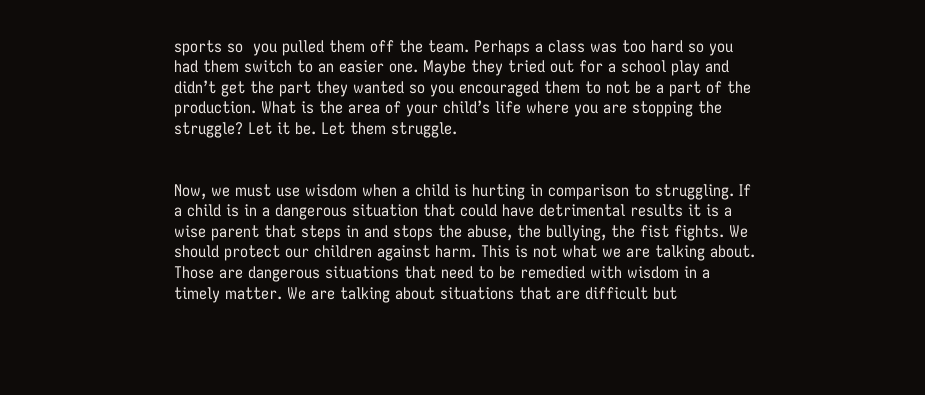sports so  you pulled them off the team. Perhaps a class was too hard so you had them switch to an easier one. Maybe they tried out for a school play and didn’t get the part they wanted so you encouraged them to not be a part of the production. What is the area of your child’s life where you are stopping the struggle? Let it be. Let them struggle.


Now, we must use wisdom when a child is hurting in comparison to struggling. If a child is in a dangerous situation that could have detrimental results it is a wise parent that steps in and stops the abuse, the bullying, the fist fights. We should protect our children against harm. This is not what we are talking about. Those are dangerous situations that need to be remedied with wisdom in a timely matter. We are talking about situations that are difficult but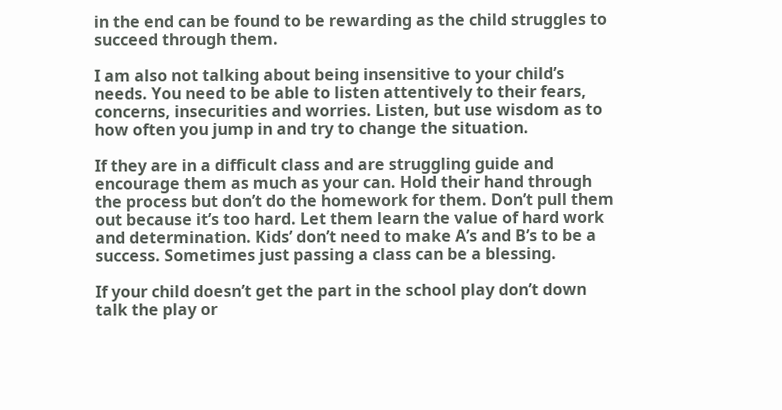in the end can be found to be rewarding as the child struggles to succeed through them.

I am also not talking about being insensitive to your child’s needs. You need to be able to listen attentively to their fears, concerns, insecurities and worries. Listen, but use wisdom as to how often you jump in and try to change the situation.

If they are in a difficult class and are struggling guide and encourage them as much as your can. Hold their hand through the process but don’t do the homework for them. Don’t pull them out because it’s too hard. Let them learn the value of hard work and determination. Kids’ don’t need to make A’s and B’s to be a success. Sometimes just passing a class can be a blessing.

If your child doesn’t get the part in the school play don’t down talk the play or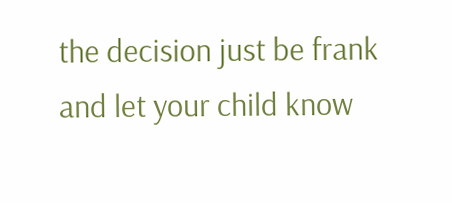the decision just be frank and let your child know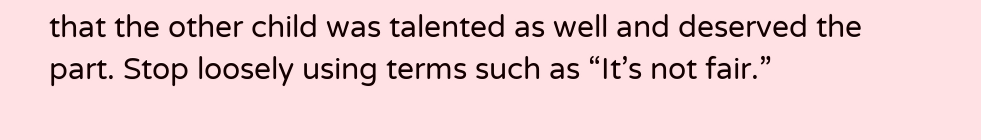that the other child was talented as well and deserved the part. Stop loosely using terms such as “It’s not fair.”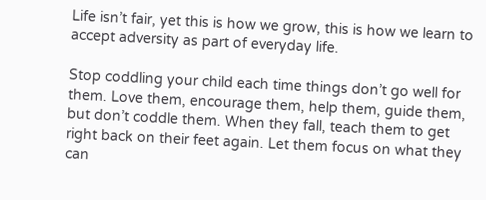Life isn’t fair, yet this is how we grow, this is how we learn to accept adversity as part of everyday life.

Stop coddling your child each time things don’t go well for them. Love them, encourage them, help them, guide them, but don’t coddle them. When they fall, teach them to get right back on their feet again. Let them focus on what they can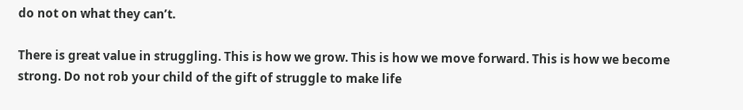do not on what they can’t.

There is great value in struggling. This is how we grow. This is how we move forward. This is how we become strong. Do not rob your child of the gift of struggle to make life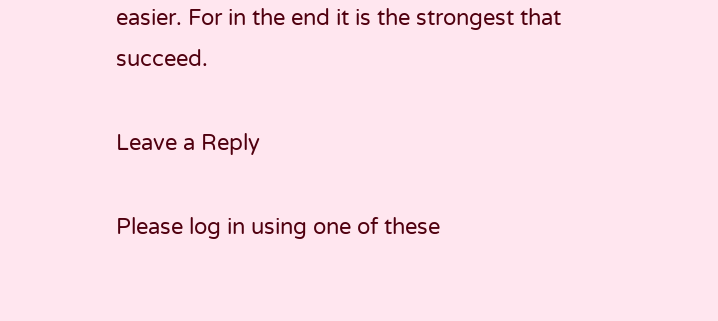easier. For in the end it is the strongest that succeed.

Leave a Reply

Please log in using one of these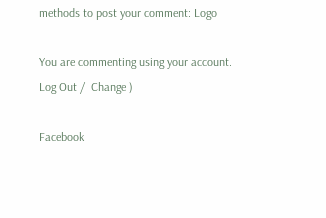methods to post your comment: Logo

You are commenting using your account. Log Out /  Change )

Facebook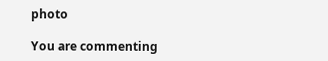photo

You are commenting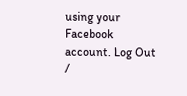using your Facebook account. Log Out /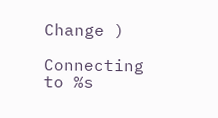Change )

Connecting to %s